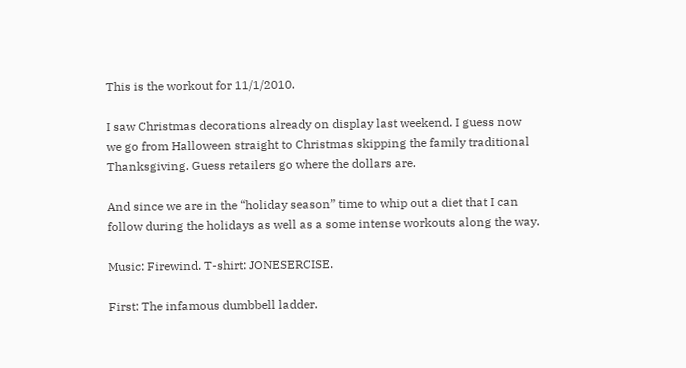This is the workout for 11/1/2010.

I saw Christmas decorations already on display last weekend. I guess now we go from Halloween straight to Christmas skipping the family traditional Thanksgiving. Guess retailers go where the dollars are.

And since we are in the “holiday season” time to whip out a diet that I can follow during the holidays as well as a some intense workouts along the way.

Music: Firewind. T-shirt: JONESERCISE.

First: The infamous dumbbell ladder.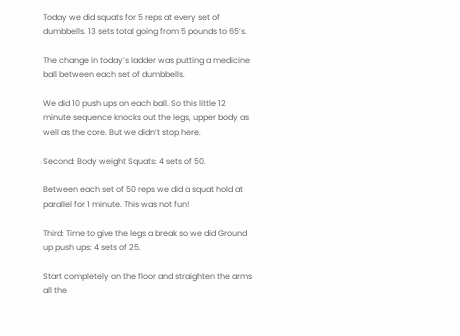Today we did squats for 5 reps at every set of dumbbells. 13 sets total going from 5 pounds to 65’s.

The change in today’s ladder was putting a medicine ball between each set of dumbbells.

We did 10 push ups on each ball. So this little 12 minute sequence knocks out the legs, upper body as well as the core. But we didn’t stop here.

Second: Body weight Squats: 4 sets of 50.

Between each set of 50 reps we did a squat hold at parallel for 1 minute. This was not fun!

Third: Time to give the legs a break so we did Ground up push ups: 4 sets of 25.

Start completely on the floor and straighten the arms all the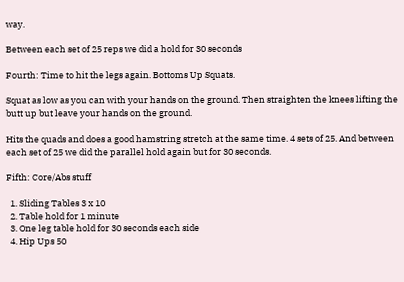way.

Between each set of 25 reps we did a hold for 30 seconds

Fourth: Time to hit the legs again. Bottoms Up Squats.

Squat as low as you can with your hands on the ground. Then straighten the knees lifting the butt up but leave your hands on the ground.

Hits the quads and does a good hamstring stretch at the same time. 4 sets of 25. And between each set of 25 we did the parallel hold again but for 30 seconds.

Fifth: Core/Abs stuff

  1. Sliding Tables 3 x 10
  2. Table hold for 1 minute
  3. One leg table hold for 30 seconds each side
  4. Hip Ups 50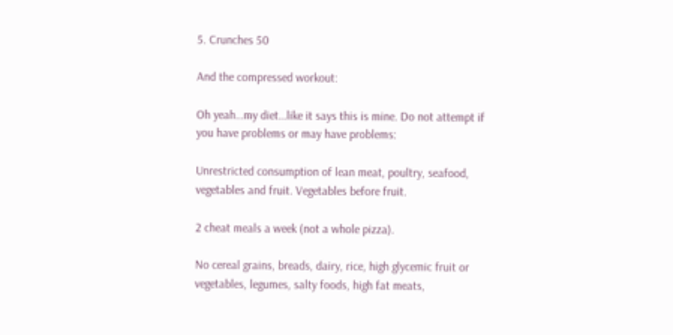5. Crunches 50

And the compressed workout:

Oh yeah…my diet…like it says this is mine. Do not attempt if you have problems or may have problems:

Unrestricted consumption of lean meat, poultry, seafood, vegetables and fruit. Vegetables before fruit.

2 cheat meals a week (not a whole pizza).

No cereal grains, breads, dairy, rice, high glycemic fruit or vegetables, legumes, salty foods, high fat meats,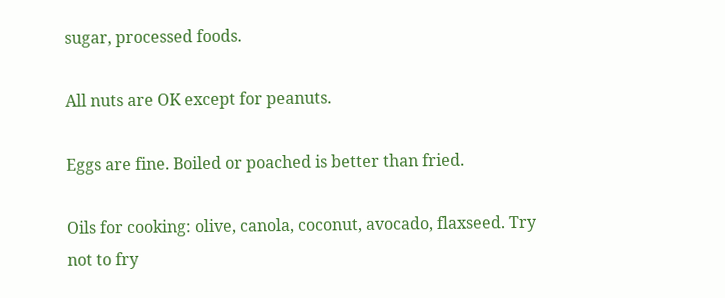sugar, processed foods.

All nuts are OK except for peanuts.

Eggs are fine. Boiled or poached is better than fried.

Oils for cooking: olive, canola, coconut, avocado, flaxseed. Try not to fry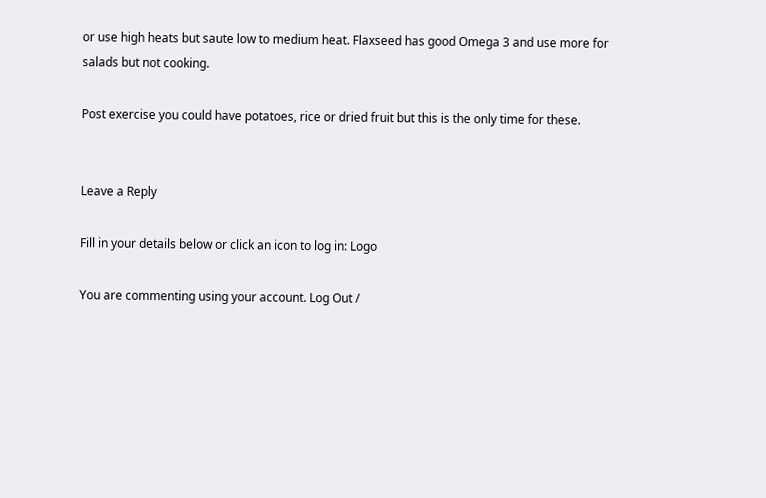or use high heats but saute low to medium heat. Flaxseed has good Omega 3 and use more for salads but not cooking.

Post exercise you could have potatoes, rice or dried fruit but this is the only time for these.


Leave a Reply

Fill in your details below or click an icon to log in: Logo

You are commenting using your account. Log Out /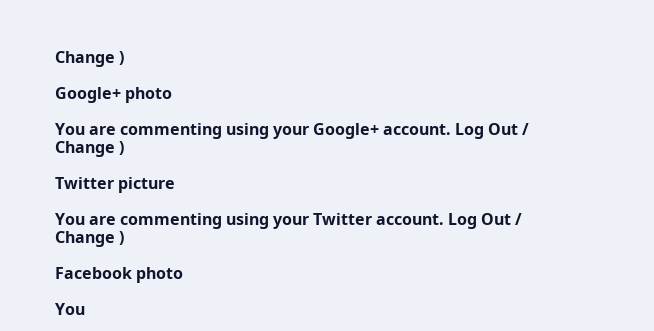Change )

Google+ photo

You are commenting using your Google+ account. Log Out /  Change )

Twitter picture

You are commenting using your Twitter account. Log Out /  Change )

Facebook photo

You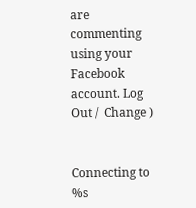are commenting using your Facebook account. Log Out /  Change )


Connecting to %s